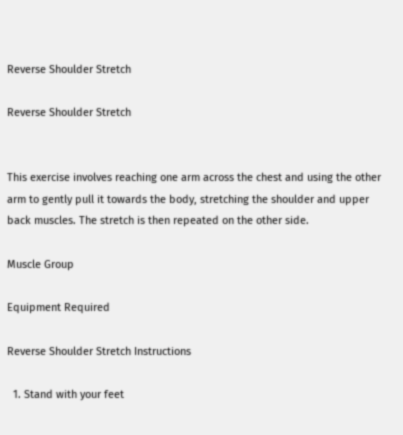Reverse Shoulder Stretch

Reverse Shoulder Stretch


This exercise involves reaching one arm across the chest and using the other arm to gently pull it towards the body, stretching the shoulder and upper back muscles. The stretch is then repeated on the other side.

Muscle Group

Equipment Required

Reverse Shoulder Stretch Instructions

  1. Stand with your feet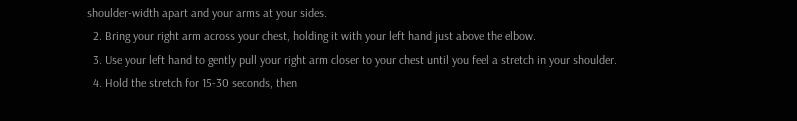shoulder-width apart and your arms at your sides.
  2. Bring your right arm across your chest, holding it with your left hand just above the elbow.
  3. Use your left hand to gently pull your right arm closer to your chest until you feel a stretch in your shoulder.
  4. Hold the stretch for 15-30 seconds, then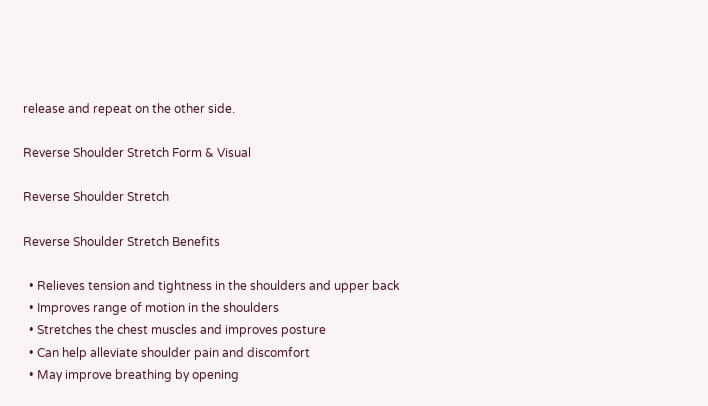release and repeat on the other side.

Reverse Shoulder Stretch Form & Visual

Reverse Shoulder Stretch

Reverse Shoulder Stretch Benefits

  • Relieves tension and tightness in the shoulders and upper back
  • Improves range of motion in the shoulders
  • Stretches the chest muscles and improves posture
  • Can help alleviate shoulder pain and discomfort
  • May improve breathing by opening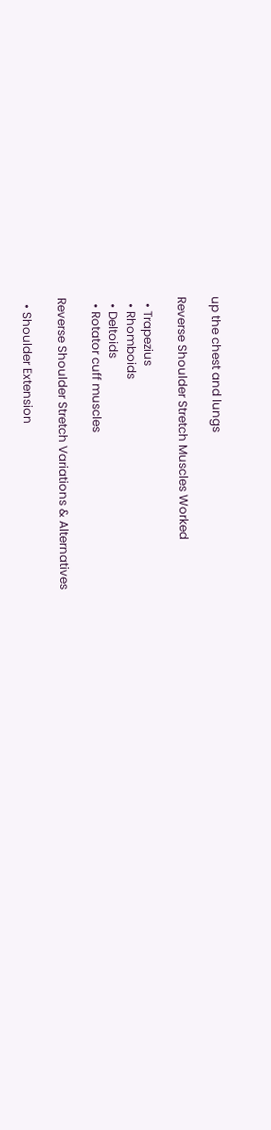up the chest and lungs

Reverse Shoulder Stretch Muscles Worked

  • Trapezius
  • Rhomboids
  • Deltoids
  • Rotator cuff muscles

Reverse Shoulder Stretch Variations & Alternatives

  • Shoulder Extension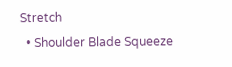Stretch
  • Shoulder Blade Squeeze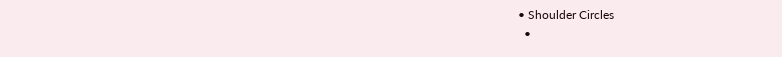• Shoulder Circles
  •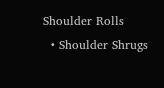Shoulder Rolls
  • Shoulder Shrugs